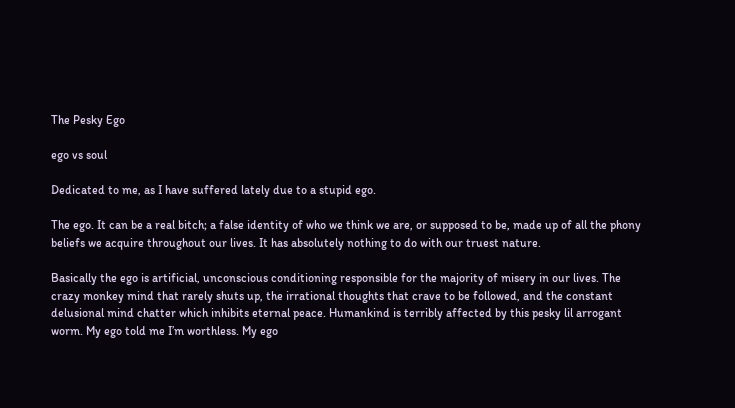The Pesky Ego

ego vs soul

Dedicated to me, as I have suffered lately due to a stupid ego.

The ego. It can be a real bitch; a false identity of who we think we are, or supposed to be, made up of all the phony beliefs we acquire throughout our lives. It has absolutely nothing to do with our truest nature.

Basically the ego is artificial, unconscious conditioning responsible for the majority of misery in our lives. The crazy monkey mind that rarely shuts up, the irrational thoughts that crave to be followed, and the constant delusional mind chatter which inhibits eternal peace. Humankind is terribly affected by this pesky lil arrogant worm. My ego told me I’m worthless. My ego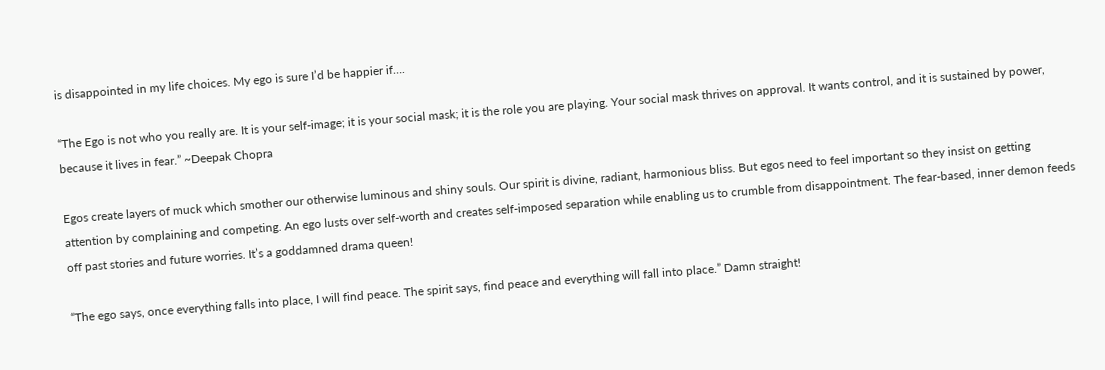is disappointed in my life choices. My ego is sure I’d be happier if….

“The Ego is not who you really are. It is your self-image; it is your social mask; it is the role you are playing. Your social mask thrives on approval. It wants control, and it is sustained by power, because it lives in fear.” ~Deepak Chopra

Egos create layers of muck which smother our otherwise luminous and shiny souls. Our spirit is divine, radiant, harmonious bliss. But egos need to feel important so they insist on getting attention by complaining and competing. An ego lusts over self-worth and creates self-imposed separation while enabling us to crumble from disappointment. The fear-based, inner demon feeds off past stories and future worries. It’s a goddamned drama queen!

“The ego says, once everything falls into place, I will find peace. The spirit says, find peace and everything will fall into place.” Damn straight!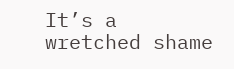It’s a wretched shame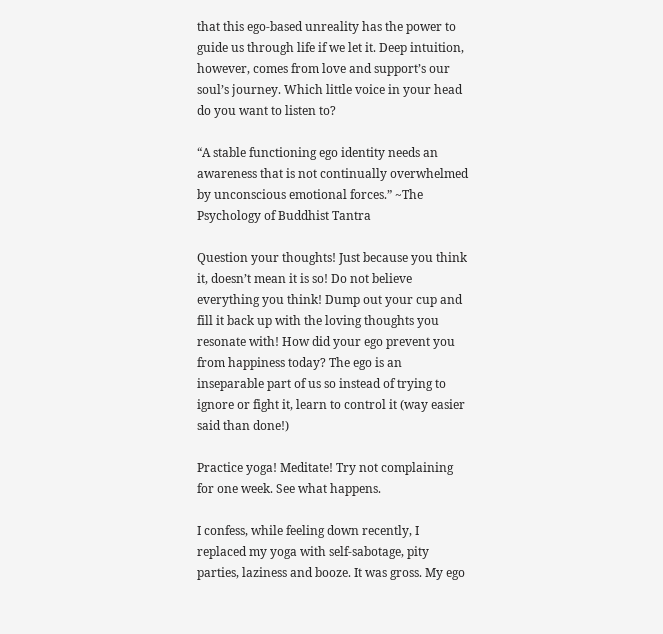that this ego-based unreality has the power to guide us through life if we let it. Deep intuition, however, comes from love and support’s our soul’s journey. Which little voice in your head do you want to listen to?

“A stable functioning ego identity needs an awareness that is not continually overwhelmed by unconscious emotional forces.” ~The Psychology of Buddhist Tantra

Question your thoughts! Just because you think it, doesn’t mean it is so! Do not believe everything you think! Dump out your cup and fill it back up with the loving thoughts you resonate with! How did your ego prevent you from happiness today? The ego is an inseparable part of us so instead of trying to ignore or fight it, learn to control it (way easier said than done!)

Practice yoga! Meditate! Try not complaining for one week. See what happens.

I confess, while feeling down recently, I replaced my yoga with self-sabotage, pity parties, laziness and booze. It was gross. My ego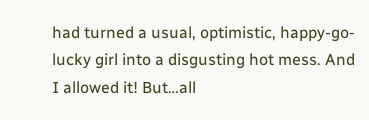had turned a usual, optimistic, happy-go-lucky girl into a disgusting hot mess. And I allowed it! But…all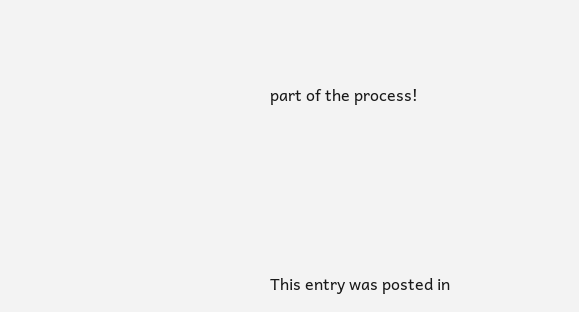part of the process!






This entry was posted in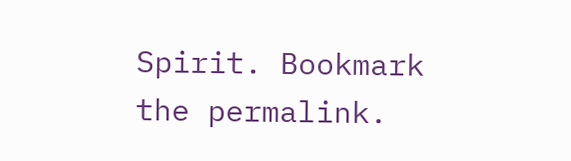Spirit. Bookmark the permalink.